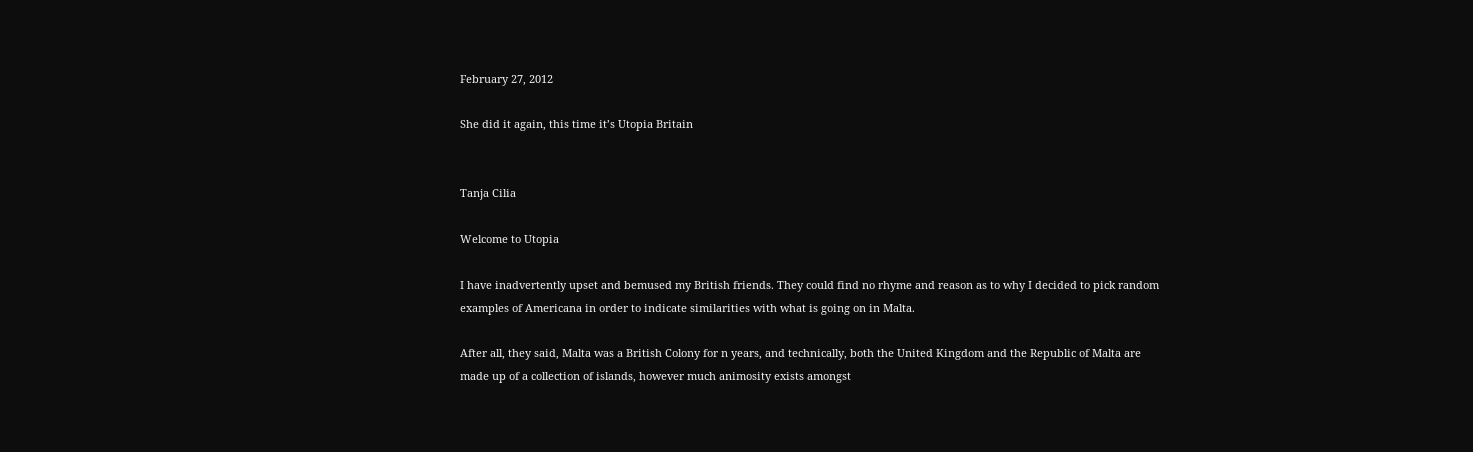February 27, 2012

She did it again, this time it’s Utopia Britain


Tanja Cilia

Welcome to Utopia

I have inadvertently upset and bemused my British friends. They could find no rhyme and reason as to why I decided to pick random examples of Americana in order to indicate similarities with what is going on in Malta.

After all, they said, Malta was a British Colony for n years, and technically, both the United Kingdom and the Republic of Malta are made up of a collection of islands, however much animosity exists amongst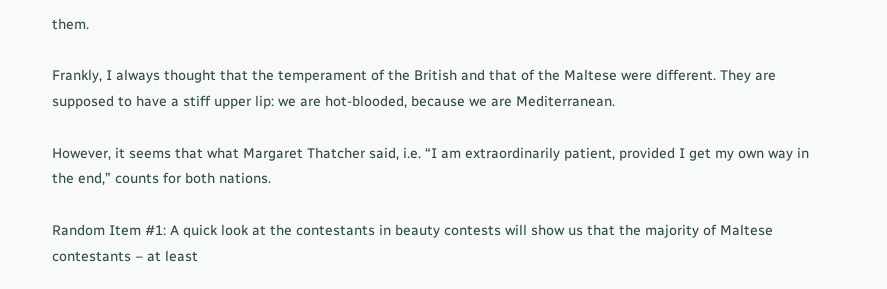them.

Frankly, I always thought that the temperament of the British and that of the Maltese were different. They are supposed to have a stiff upper lip: we are hot-blooded, because we are Mediterranean.

However, it seems that what Margaret Thatcher said, i.e. “I am extraordinarily patient, provided I get my own way in the end,” counts for both nations.

Random Item #1: A quick look at the contestants in beauty contests will show us that the majority of Maltese contestants – at least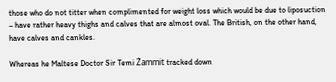those who do not titter when complimented for weight loss which would be due to liposuction – have rather heavy thighs and calves that are almost oval. The British, on the other hand, have calves and cankles.

Whereas he Maltese Doctor Sir Temi Żammit tracked down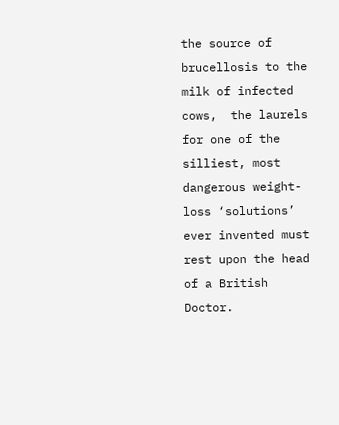the source of brucellosis to the milk of infected cows,  the laurels for one of the silliest, most dangerous weight-loss ‘solutions’ ever invented must rest upon the head of a British Doctor.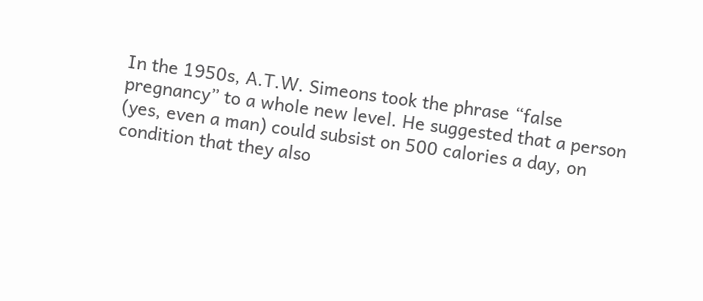In the 1950s, A.T.W. Simeons took the phrase “false pregnancy” to a whole new level. He suggested that a person (yes, even a man) could subsist on 500 calories a day, on condition that they also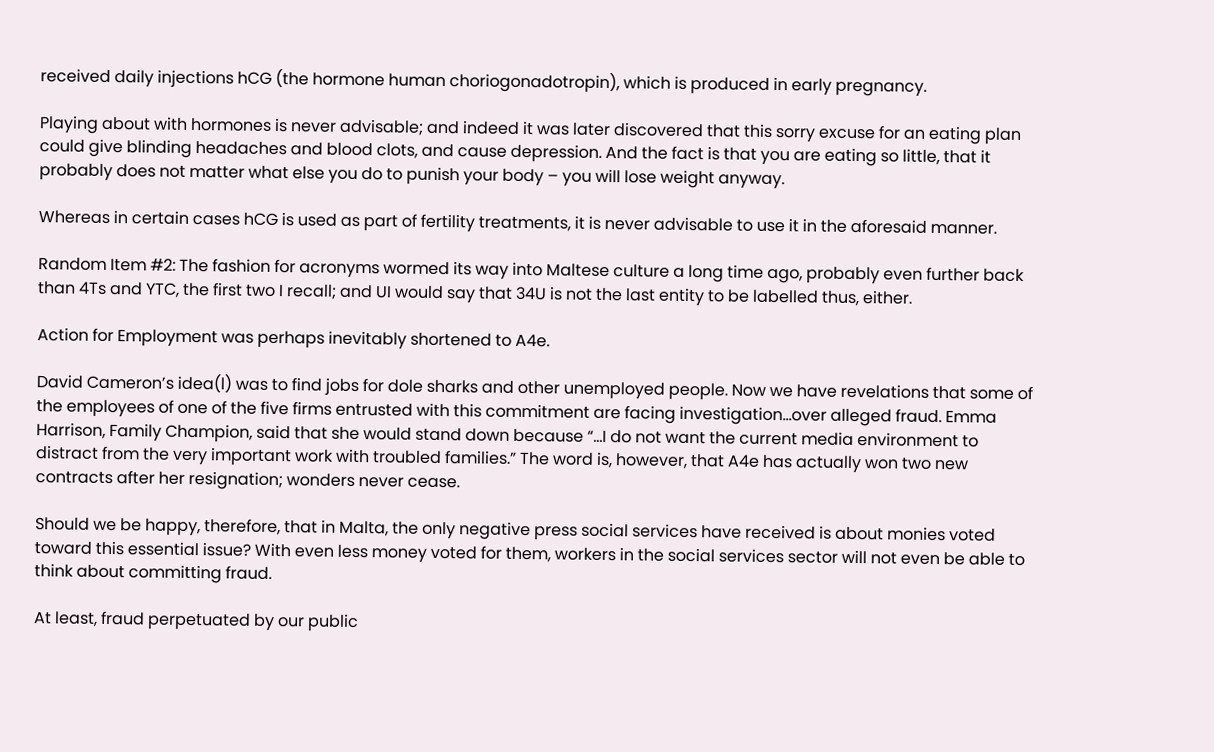received daily injections hCG (the hormone human choriogonadotropin), which is produced in early pregnancy.

Playing about with hormones is never advisable; and indeed it was later discovered that this sorry excuse for an eating plan could give blinding headaches and blood clots, and cause depression. And the fact is that you are eating so little, that it probably does not matter what else you do to punish your body – you will lose weight anyway.

Whereas in certain cases hCG is used as part of fertility treatments, it is never advisable to use it in the aforesaid manner.

Random Item #2: The fashion for acronyms wormed its way into Maltese culture a long time ago, probably even further back than 4Ts and YTC, the first two I recall; and UI would say that 34U is not the last entity to be labelled thus, either.

Action for Employment was perhaps inevitably shortened to A4e.

David Cameron’s idea(l) was to find jobs for dole sharks and other unemployed people. Now we have revelations that some of the employees of one of the five firms entrusted with this commitment are facing investigation…over alleged fraud. Emma Harrison, Family Champion, said that she would stand down because “…I do not want the current media environment to distract from the very important work with troubled families.” The word is, however, that A4e has actually won two new contracts after her resignation; wonders never cease.

Should we be happy, therefore, that in Malta, the only negative press social services have received is about monies voted toward this essential issue? With even less money voted for them, workers in the social services sector will not even be able to think about committing fraud.

At least, fraud perpetuated by our public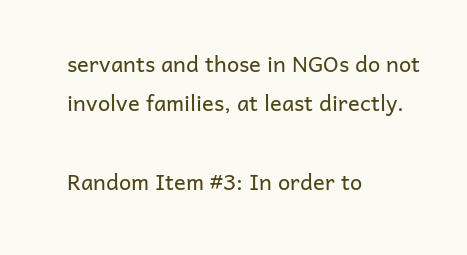servants and those in NGOs do not involve families, at least directly.

Random Item #3: In order to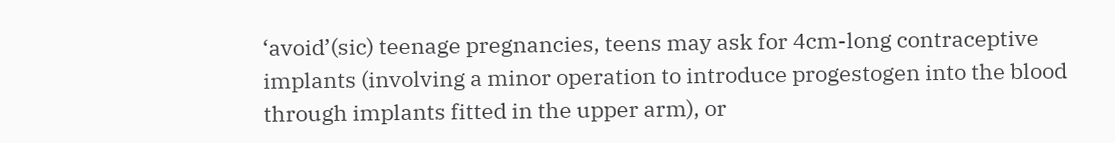‘avoid’(sic) teenage pregnancies, teens may ask for 4cm-long contraceptive implants (involving a minor operation to introduce progestogen into the blood through implants fitted in the upper arm), or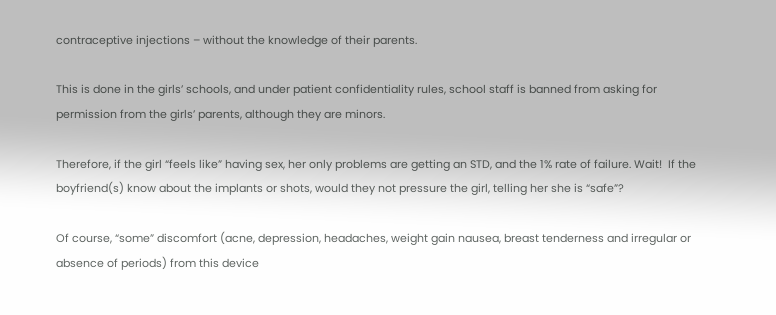contraceptive injections – without the knowledge of their parents.

This is done in the girls’ schools, and under patient confidentiality rules, school staff is banned from asking for permission from the girls’ parents, although they are minors.

Therefore, if the girl “feels like” having sex, her only problems are getting an STD, and the 1% rate of failure. Wait!  If the boyfriend(s) know about the implants or shots, would they not pressure the girl, telling her she is “safe”?

Of course, “some” discomfort (acne, depression, headaches, weight gain nausea, breast tenderness and irregular or absence of periods) from this device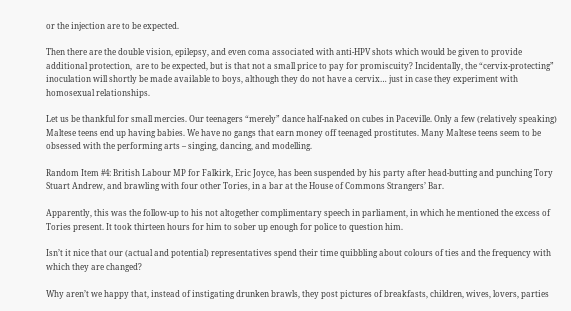or the injection are to be expected.

Then there are the double vision, epilepsy, and even coma associated with anti-HPV shots which would be given to provide additional protection,  are to be expected, but is that not a small price to pay for promiscuity? Incidentally, the “cervix-protecting” inoculation will shortly be made available to boys, although they do not have a cervix… just in case they experiment with homosexual relationships.

Let us be thankful for small mercies. Our teenagers “merely” dance half-naked on cubes in Paceville. Only a few (relatively speaking) Maltese teens end up having babies. We have no gangs that earn money off teenaged prostitutes. Many Maltese teens seem to be obsessed with the performing arts – singing, dancing, and modelling.

Random Item #4: British Labour MP for Falkirk, Eric Joyce, has been suspended by his party after head-butting and punching Tory Stuart Andrew, and brawling with four other Tories, in a bar at the House of Commons Strangers’ Bar.

Apparently, this was the follow-up to his not altogether complimentary speech in parliament, in which he mentioned the excess of Tories present. It took thirteen hours for him to sober up enough for police to question him.

Isn’t it nice that our (actual and potential) representatives spend their time quibbling about colours of ties and the frequency with which they are changed?

Why aren’t we happy that, instead of instigating drunken brawls, they post pictures of breakfasts, children, wives, lovers, parties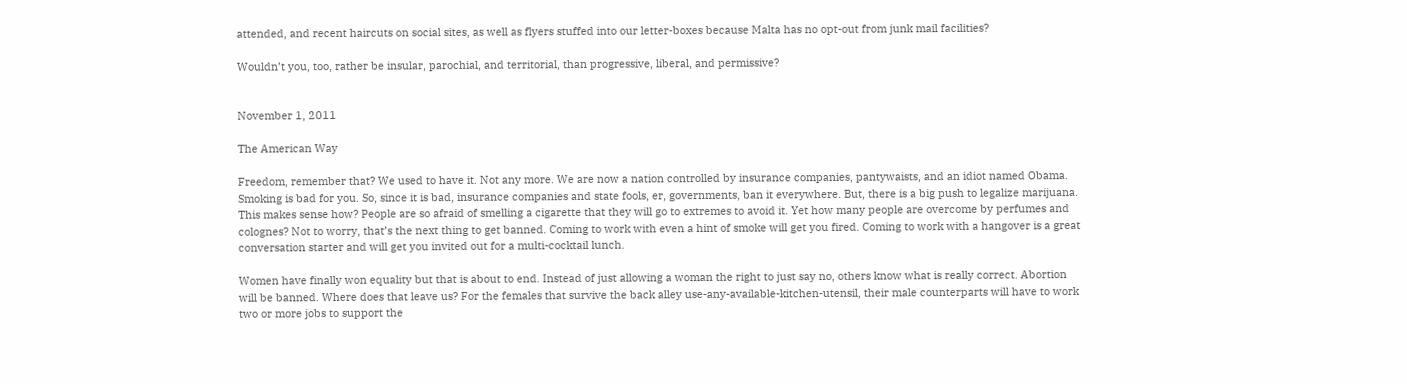attended, and recent haircuts on social sites, as well as flyers stuffed into our letter-boxes because Malta has no opt-out from junk mail facilities?

Wouldn’t you, too, rather be insular, parochial, and territorial, than progressive, liberal, and permissive?


November 1, 2011

The American Way

Freedom, remember that? We used to have it. Not any more. We are now a nation controlled by insurance companies, pantywaists, and an idiot named Obama. Smoking is bad for you. So, since it is bad, insurance companies and state fools, er, governments, ban it everywhere. But, there is a big push to legalize marijuana. This makes sense how? People are so afraid of smelling a cigarette that they will go to extremes to avoid it. Yet how many people are overcome by perfumes and colognes? Not to worry, that’s the next thing to get banned. Coming to work with even a hint of smoke will get you fired. Coming to work with a hangover is a great conversation starter and will get you invited out for a multi-cocktail lunch.

Women have finally won equality but that is about to end. Instead of just allowing a woman the right to just say no, others know what is really correct. Abortion will be banned. Where does that leave us? For the females that survive the back alley use-any-available-kitchen-utensil, their male counterparts will have to work two or more jobs to support the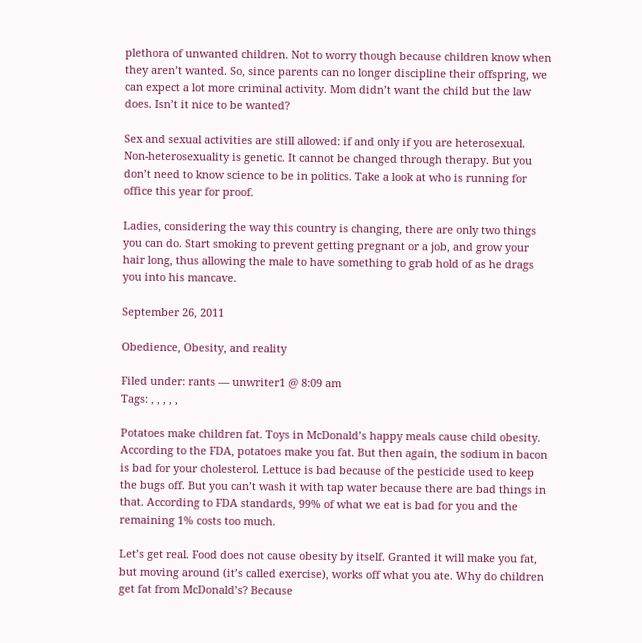plethora of unwanted children. Not to worry though because children know when they aren’t wanted. So, since parents can no longer discipline their offspring, we can expect a lot more criminal activity. Mom didn’t want the child but the law does. Isn’t it nice to be wanted?

Sex and sexual activities are still allowed: if and only if you are heterosexual. Non-heterosexuality is genetic. It cannot be changed through therapy. But you don’t need to know science to be in politics. Take a look at who is running for office this year for proof.

Ladies, considering the way this country is changing, there are only two things you can do. Start smoking to prevent getting pregnant or a job, and grow your hair long, thus allowing the male to have something to grab hold of as he drags you into his mancave.

September 26, 2011

Obedience, Obesity, and reality

Filed under: rants — unwriter1 @ 8:09 am
Tags: , , , , ,

Potatoes make children fat. Toys in McDonald’s happy meals cause child obesity. According to the FDA, potatoes make you fat. But then again, the sodium in bacon is bad for your cholesterol. Lettuce is bad because of the pesticide used to keep the bugs off. But you can’t wash it with tap water because there are bad things in that. According to FDA standards, 99% of what we eat is bad for you and the remaining 1% costs too much.

Let’s get real. Food does not cause obesity by itself. Granted it will make you fat, but moving around (it’s called exercise), works off what you ate. Why do children get fat from McDonald’s? Because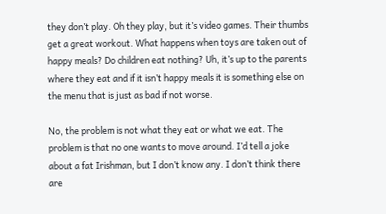they don’t play. Oh they play, but it’s video games. Their thumbs get a great workout. What happens when toys are taken out of happy meals? Do children eat nothing? Uh, it’s up to the parents where they eat and if it isn’t happy meals it is something else on the menu that is just as bad if not worse.

No, the problem is not what they eat or what we eat. The problem is that no one wants to move around. I’d tell a joke about a fat Irishman, but I don’t know any. I don’t think there are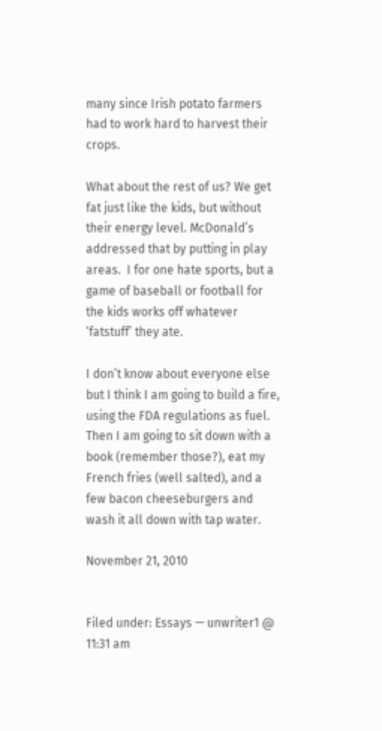many since Irish potato farmers had to work hard to harvest their crops.

What about the rest of us? We get fat just like the kids, but without their energy level. McDonald’s addressed that by putting in play areas.  I for one hate sports, but a game of baseball or football for the kids works off whatever ‘fatstuff’ they ate.

I don’t know about everyone else but I think I am going to build a fire, using the FDA regulations as fuel. Then I am going to sit down with a book (remember those?), eat my French fries (well salted), and a few bacon cheeseburgers and wash it all down with tap water.

November 21, 2010


Filed under: Essays — unwriter1 @ 11:31 am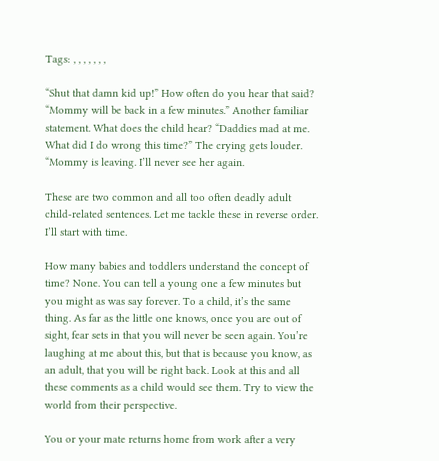Tags: , , , , , , ,

“Shut that damn kid up!” How often do you hear that said? “Mommy will be back in a few minutes.” Another familiar statement. What does the child hear? “Daddies mad at me. What did I do wrong this time?” The crying gets louder. “Mommy is leaving. I’ll never see her again.

These are two common and all too often deadly adult child-related sentences. Let me tackle these in reverse order. I’ll start with time.

How many babies and toddlers understand the concept of time? None. You can tell a young one a few minutes but you might as was say forever. To a child, it’s the same thing. As far as the little one knows, once you are out of sight, fear sets in that you will never be seen again. You’re laughing at me about this, but that is because you know, as an adult, that you will be right back. Look at this and all these comments as a child would see them. Try to view the world from their perspective.

You or your mate returns home from work after a very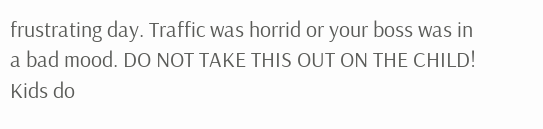frustrating day. Traffic was horrid or your boss was in a bad mood. DO NOT TAKE THIS OUT ON THE CHILD! Kids do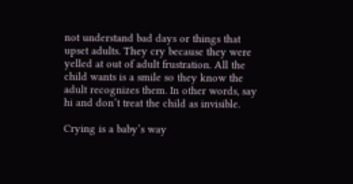not understand bad days or things that upset adults. They cry because they were yelled at out of adult frustration. All the child wants is a smile so they know the adult recognizes them. In other words, say hi and don’t treat the child as invisible.

Crying is a baby’s way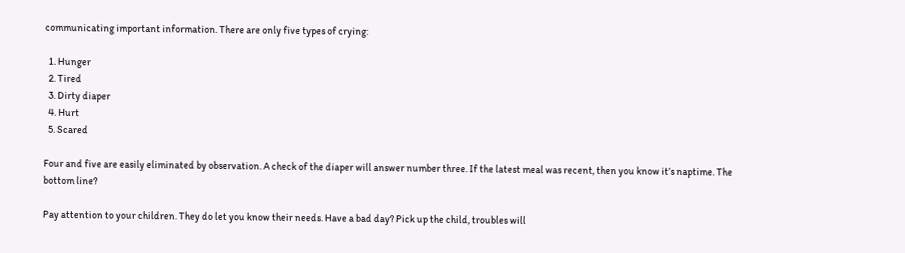communicating important information. There are only five types of crying:

  1. Hunger
  2. Tired
  3. Dirty diaper
  4. Hurt
  5. Scared

Four and five are easily eliminated by observation. A check of the diaper will answer number three. If the latest meal was recent, then you know it’s naptime. The bottom line?

Pay attention to your children. They do let you know their needs. Have a bad day? Pick up the child, troubles will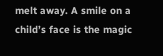melt away. A smile on a child’s face is the magic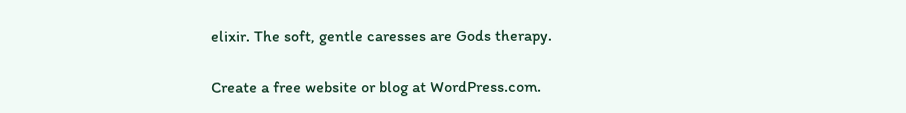elixir. The soft, gentle caresses are Gods therapy.

Create a free website or blog at WordPress.com.